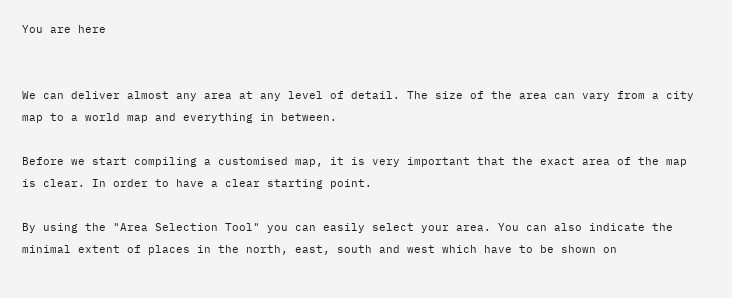You are here


We can deliver almost any area at any level of detail. The size of the area can vary from a city map to a world map and everything in between.

Before we start compiling a customised map, it is very important that the exact area of the map is clear. In order to have a clear starting point.

By using the "Area Selection Tool" you can easily select your area. You can also indicate the minimal extent of places in the north, east, south and west which have to be shown on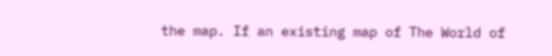the map. If an existing map of The World of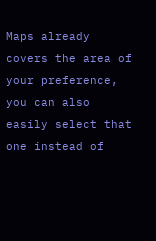Maps already covers the area of your preference, you can also easily select that one instead of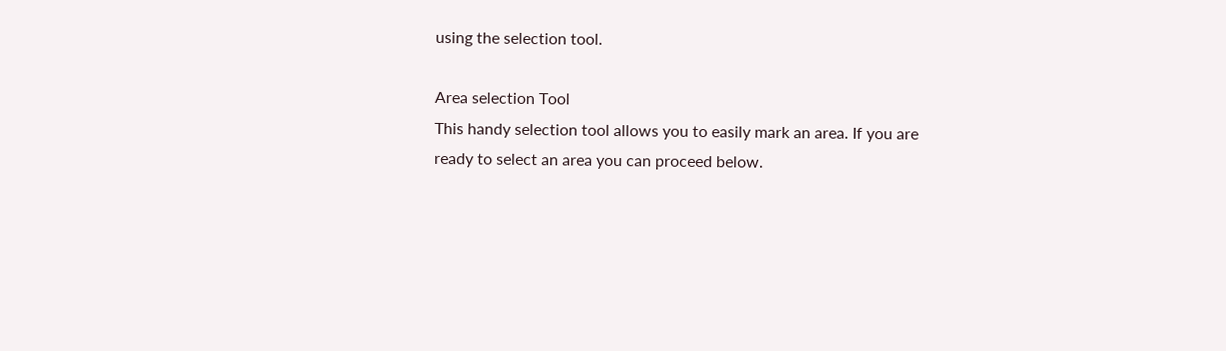using the selection tool.

Area selection Tool
This handy selection tool allows you to easily mark an area. If you are ready to select an area you can proceed below.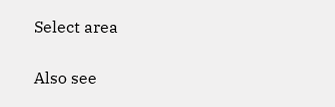Select area

Also see